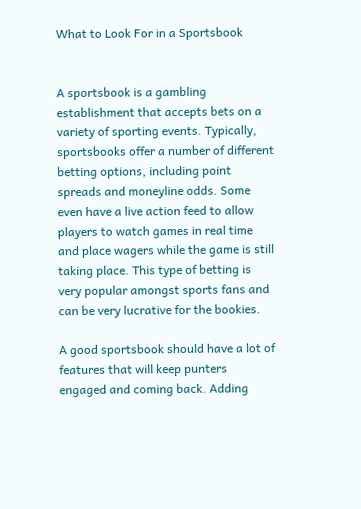What to Look For in a Sportsbook


A sportsbook is a gambling establishment that accepts bets on a variety of sporting events. Typically, sportsbooks offer a number of different betting options, including point spreads and moneyline odds. Some even have a live action feed to allow players to watch games in real time and place wagers while the game is still taking place. This type of betting is very popular amongst sports fans and can be very lucrative for the bookies.

A good sportsbook should have a lot of features that will keep punters engaged and coming back. Adding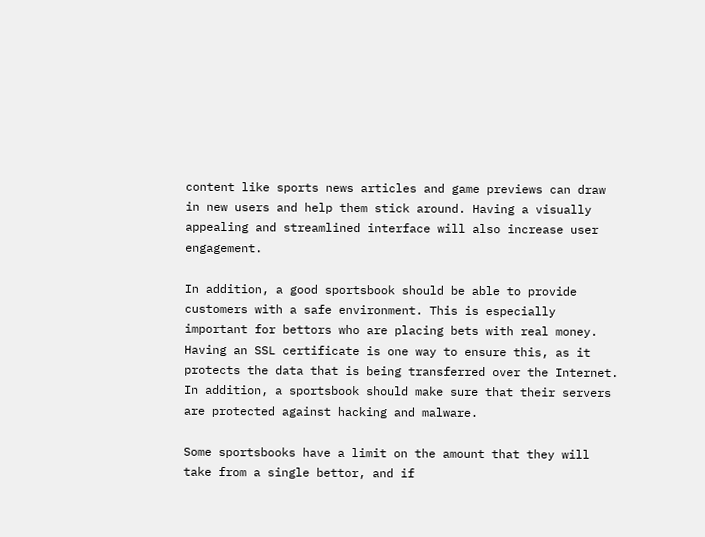content like sports news articles and game previews can draw in new users and help them stick around. Having a visually appealing and streamlined interface will also increase user engagement.

In addition, a good sportsbook should be able to provide customers with a safe environment. This is especially important for bettors who are placing bets with real money. Having an SSL certificate is one way to ensure this, as it protects the data that is being transferred over the Internet. In addition, a sportsbook should make sure that their servers are protected against hacking and malware.

Some sportsbooks have a limit on the amount that they will take from a single bettor, and if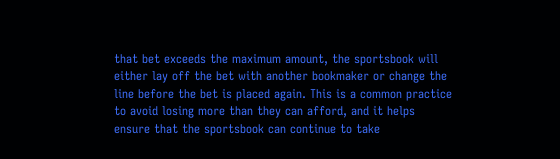that bet exceeds the maximum amount, the sportsbook will either lay off the bet with another bookmaker or change the line before the bet is placed again. This is a common practice to avoid losing more than they can afford, and it helps ensure that the sportsbook can continue to take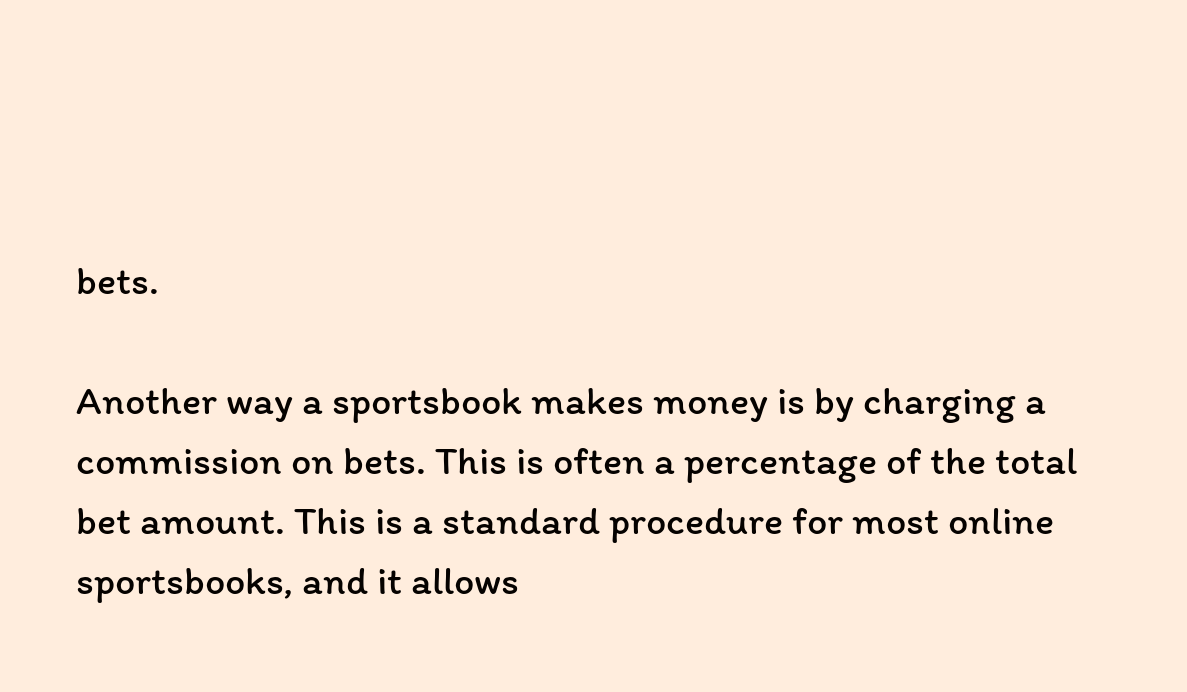bets.

Another way a sportsbook makes money is by charging a commission on bets. This is often a percentage of the total bet amount. This is a standard procedure for most online sportsbooks, and it allows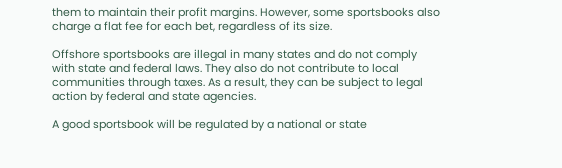them to maintain their profit margins. However, some sportsbooks also charge a flat fee for each bet, regardless of its size.

Offshore sportsbooks are illegal in many states and do not comply with state and federal laws. They also do not contribute to local communities through taxes. As a result, they can be subject to legal action by federal and state agencies.

A good sportsbook will be regulated by a national or state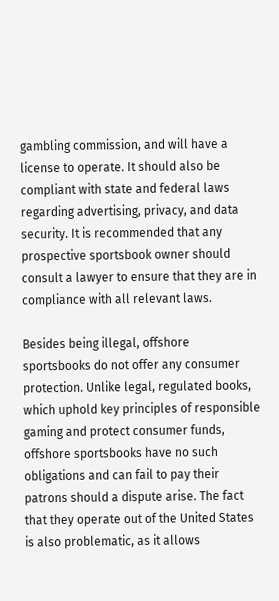gambling commission, and will have a license to operate. It should also be compliant with state and federal laws regarding advertising, privacy, and data security. It is recommended that any prospective sportsbook owner should consult a lawyer to ensure that they are in compliance with all relevant laws.

Besides being illegal, offshore sportsbooks do not offer any consumer protection. Unlike legal, regulated books, which uphold key principles of responsible gaming and protect consumer funds, offshore sportsbooks have no such obligations and can fail to pay their patrons should a dispute arise. The fact that they operate out of the United States is also problematic, as it allows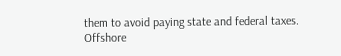them to avoid paying state and federal taxes. Offshore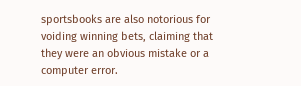sportsbooks are also notorious for voiding winning bets, claiming that they were an obvious mistake or a computer error.